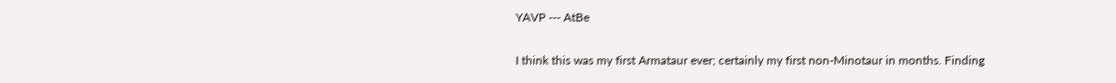YAVP --- AtBe

I think this was my first Armataur ever; certainly my first non-Minotaur in months. Finding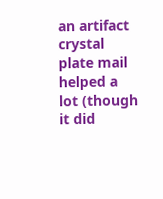an artifact crystal plate mail helped a lot (though it did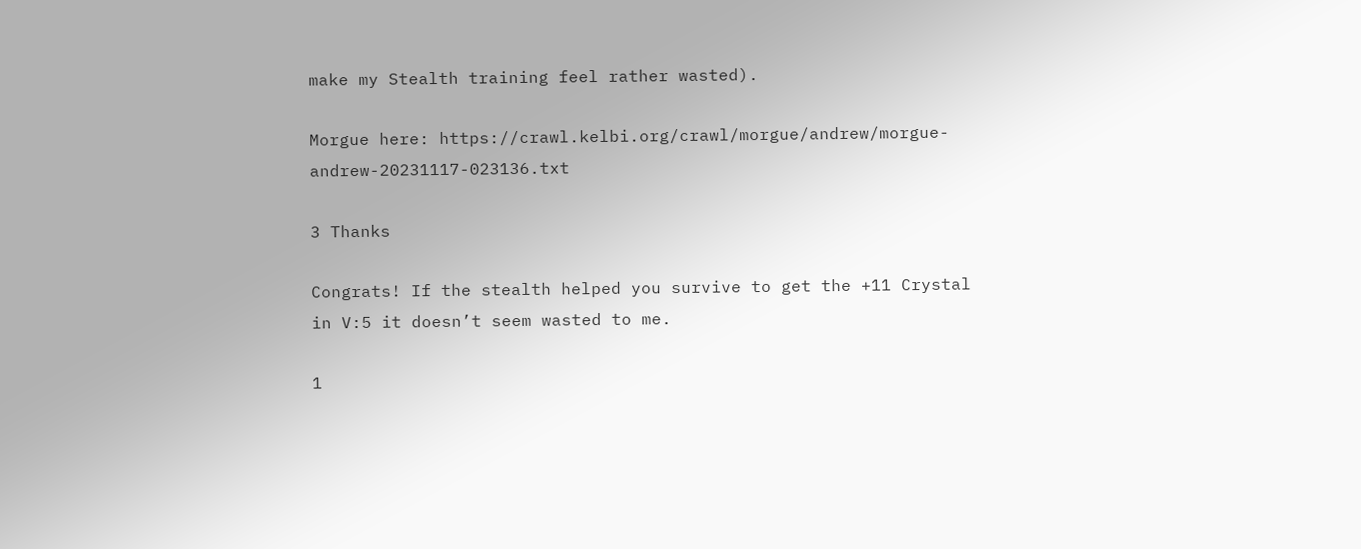make my Stealth training feel rather wasted).

Morgue here: https://crawl.kelbi.org/crawl/morgue/andrew/morgue-andrew-20231117-023136.txt

3 Thanks

Congrats! If the stealth helped you survive to get the +11 Crystal in V:5 it doesn’t seem wasted to me.

1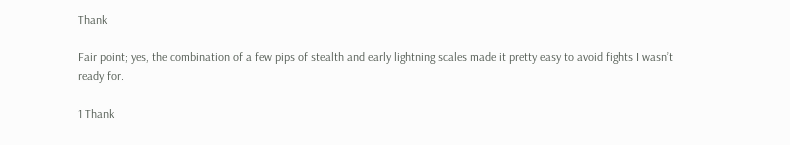Thank

Fair point; yes, the combination of a few pips of stealth and early lightning scales made it pretty easy to avoid fights I wasn’t ready for.

1 Thank